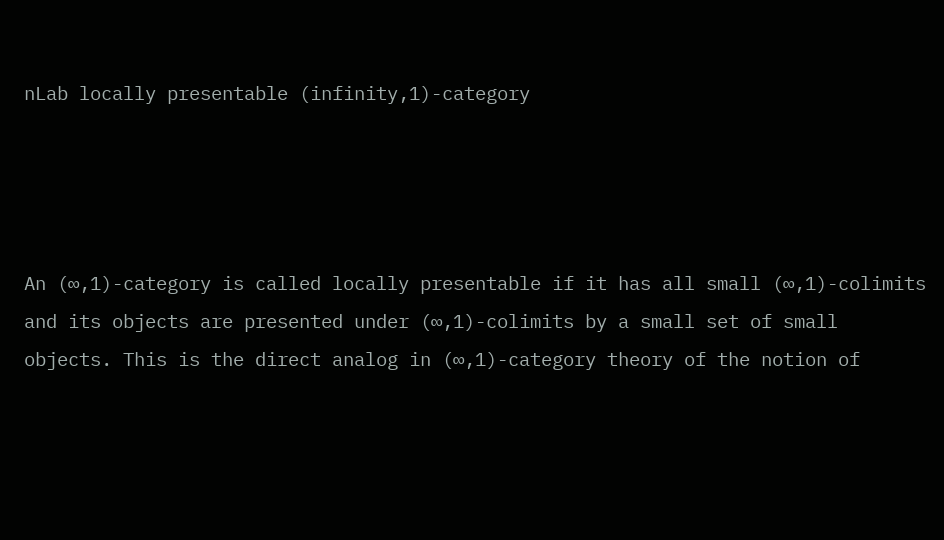nLab locally presentable (infinity,1)-category




An (∞,1)-category is called locally presentable if it has all small (∞,1)-colimits and its objects are presented under (∞,1)-colimits by a small set of small objects. This is the direct analog in (∞,1)-category theory of the notion of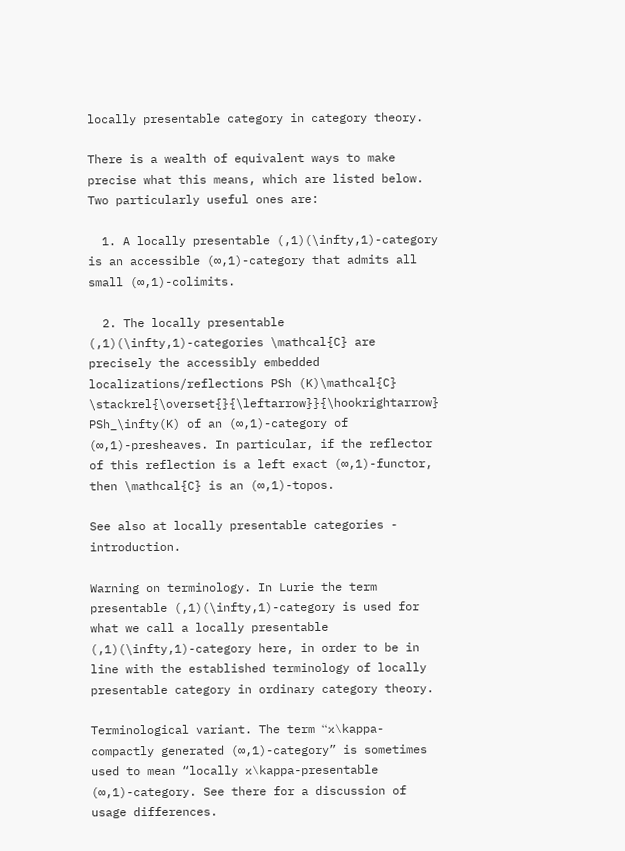locally presentable category in category theory.

There is a wealth of equivalent ways to make precise what this means, which are listed below. Two particularly useful ones are:

  1. A locally presentable (,1)(\infty,1)-category is an accessible (∞,1)-category that admits all small (∞,1)-colimits.

  2. The locally presentable (,1)(\infty,1)-categories \mathcal{C} are precisely the accessibly embedded localizations/reflections PSh (K)\mathcal{C} \stackrel{\overset{}{\leftarrow}}{\hookrightarrow} PSh_\infty(K) of an (∞,1)-category of (∞,1)-presheaves. In particular, if the reflector of this reflection is a left exact (∞,1)-functor, then \mathcal{C} is an (∞,1)-topos.

See also at locally presentable categories - introduction.

Warning on terminology. In Lurie the term presentable (,1)(\infty,1)-category is used for what we call a locally presentable (,1)(\infty,1)-category here, in order to be in line with the established terminology of locally presentable category in ordinary category theory.

Terminological variant. The term “κ\kappa-compactly generated (∞,1)-category” is sometimes used to mean “locally κ\kappa-presentable (∞,1)-category. See there for a discussion of usage differences.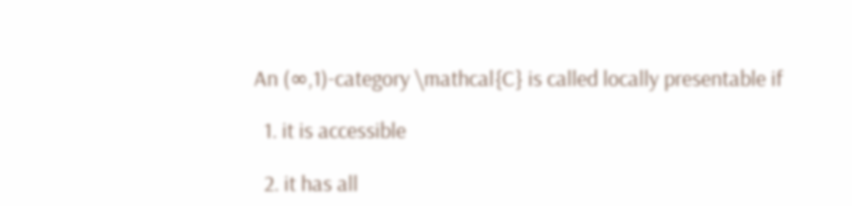An (∞,1)-category \mathcal{C} is called locally presentable if

  1. it is accessible

  2. it has all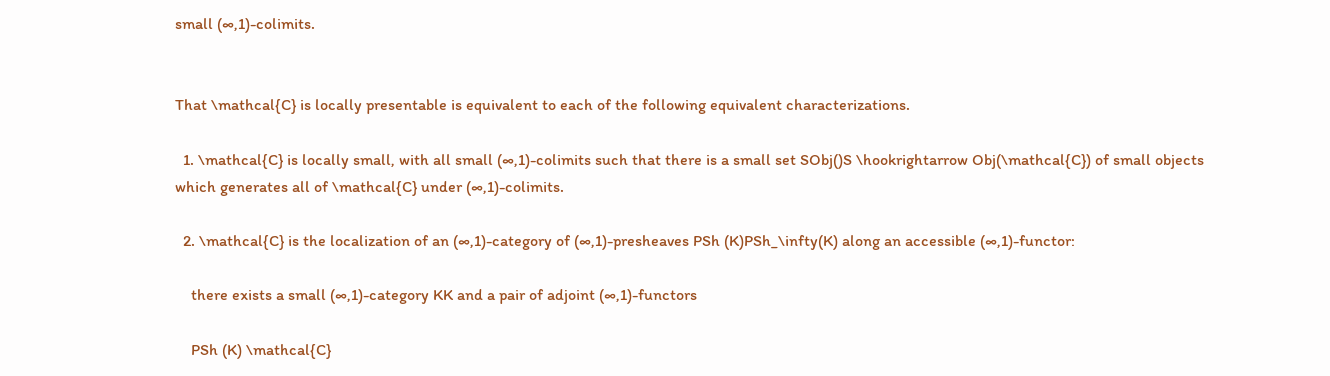small (∞,1)-colimits.


That \mathcal{C} is locally presentable is equivalent to each of the following equivalent characterizations.

  1. \mathcal{C} is locally small, with all small (∞,1)-colimits such that there is a small set SObj()S \hookrightarrow Obj(\mathcal{C}) of small objects which generates all of \mathcal{C} under (∞,1)-colimits.

  2. \mathcal{C} is the localization of an (∞,1)-category of (∞,1)-presheaves PSh (K)PSh_\infty(K) along an accessible (∞,1)-functor:

    there exists a small (∞,1)-category KK and a pair of adjoint (∞,1)-functors

    PSh (K) \mathcal{C}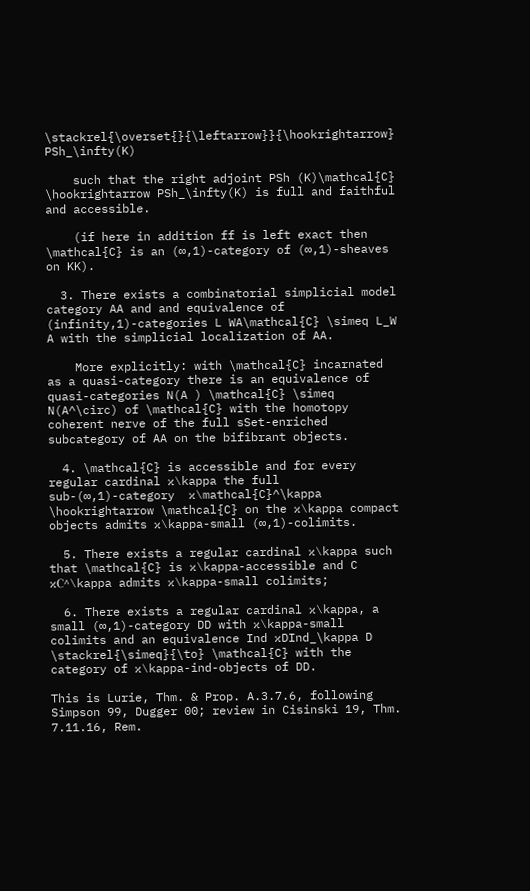\stackrel{\overset{}{\leftarrow}}{\hookrightarrow} PSh_\infty(K)

    such that the right adjoint PSh (K)\mathcal{C} \hookrightarrow PSh_\infty(K) is full and faithful and accessible.

    (if here in addition ff is left exact then \mathcal{C} is an (∞,1)-category of (∞,1)-sheaves on KK).

  3. There exists a combinatorial simplicial model category AA and and equivalence of (infinity,1)-categories L WA\mathcal{C} \simeq L_W A with the simplicial localization of AA.

    More explicitly: with \mathcal{C} incarnated as a quasi-category there is an equivalence of quasi-categories N(A ) \mathcal{C} \simeq N(A^\circ) of \mathcal{C} with the homotopy coherent nerve of the full sSet-enriched subcategory of AA on the bifibrant objects.

  4. \mathcal{C} is accessible and for every regular cardinal κ\kappa the full sub-(∞,1)-category  κ\mathcal{C}^\kappa \hookrightarrow \mathcal{C} on the κ\kappa compact objects admits κ\kappa-small (∞,1)-colimits.

  5. There exists a regular cardinal κ\kappa such that \mathcal{C} is κ\kappa-accessible and C κC^\kappa admits κ\kappa-small colimits;

  6. There exists a regular cardinal κ\kappa, a small (∞,1)-category DD with κ\kappa-small colimits and an equivalence Ind κDInd_\kappa D \stackrel{\simeq}{\to} \mathcal{C} with the category of κ\kappa-ind-objects of DD.

This is Lurie, Thm. & Prop. A.3.7.6, following Simpson 99, Dugger 00; review in Cisinski 19, Thm. 7.11.16, Rem.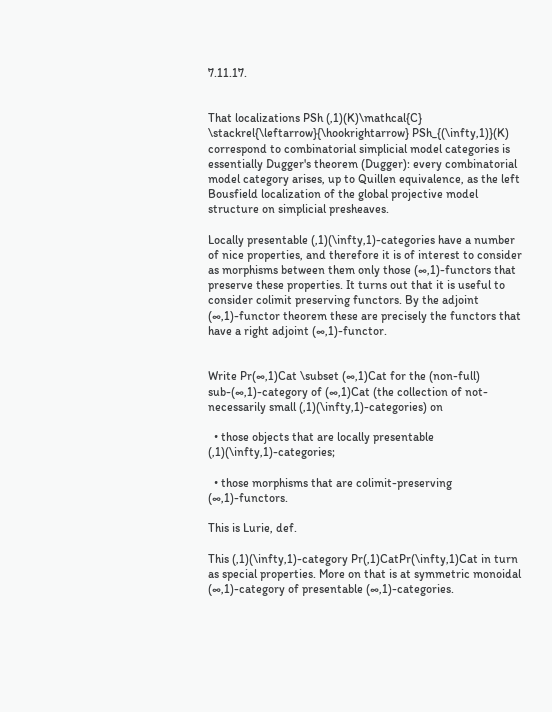7.11.17.


That localizations PSh (,1)(K)\mathcal{C} \stackrel{\leftarrow}{\hookrightarrow} PSh_{(\infty,1)}(K) correspond to combinatorial simplicial model categories is essentially Dugger's theorem (Dugger): every combinatorial model category arises, up to Quillen equivalence, as the left Bousfield localization of the global projective model structure on simplicial presheaves.

Locally presentable (,1)(\infty,1)-categories have a number of nice properties, and therefore it is of interest to consider as morphisms between them only those (∞,1)-functors that preserve these properties. It turns out that it is useful to consider colimit preserving functors. By the adjoint (∞,1)-functor theorem these are precisely the functors that have a right adjoint (∞,1)-functor.


Write Pr(∞,1)Cat \subset (∞,1)Cat for the (non-full) sub-(∞,1)-category of (∞,1)Cat (the collection of not-necessarily small (,1)(\infty,1)-categories) on

  • those objects that are locally presentable (,1)(\infty,1)-categories;

  • those morphisms that are colimit-preserving (∞,1)-functors.

This is Lurie, def.

This (,1)(\infty,1)-category Pr(,1)CatPr(\infty,1)Cat in turn as special properties. More on that is at symmetric monoidal (∞,1)-category of presentable (∞,1)-categories.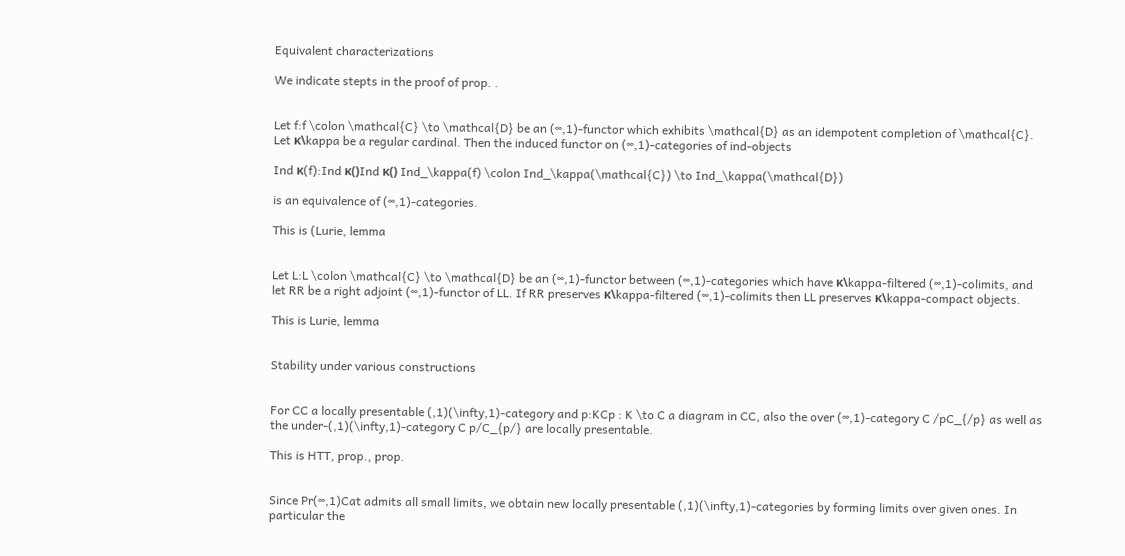Equivalent characterizations

We indicate stepts in the proof of prop. .


Let f:f \colon \mathcal{C} \to \mathcal{D} be an (∞,1)-functor which exhibits \mathcal{D} as an idempotent completion of \mathcal{C}. Let κ\kappa be a regular cardinal. Then the induced functor on (∞,1)-categories of ind-objects

Ind κ(f):Ind κ()Ind κ() Ind_\kappa(f) \colon Ind_\kappa(\mathcal{C}) \to Ind_\kappa(\mathcal{D})

is an equivalence of (∞,1)-categories.

This is (Lurie, lemma


Let L:L \colon \mathcal{C} \to \mathcal{D} be an (∞,1)-functor between (∞,1)-categories which have κ\kappa-filtered (∞,1)-colimits, and let RR be a right adjoint (∞,1)-functor of LL. If RR preserves κ\kappa-filtered (∞,1)-colimits then LL preserves κ\kappa-compact objects.

This is Lurie, lemma


Stability under various constructions


For CC a locally presentable (,1)(\infty,1)-category and p:KCp : K \to C a diagram in CC, also the over (∞,1)-category C /pC_{/p} as well as the under-(,1)(\infty,1)-category C p/C_{p/} are locally presentable.

This is HTT, prop., prop.


Since Pr(∞,1)Cat admits all small limits, we obtain new locally presentable (,1)(\infty,1)-categories by forming limits over given ones. In particular the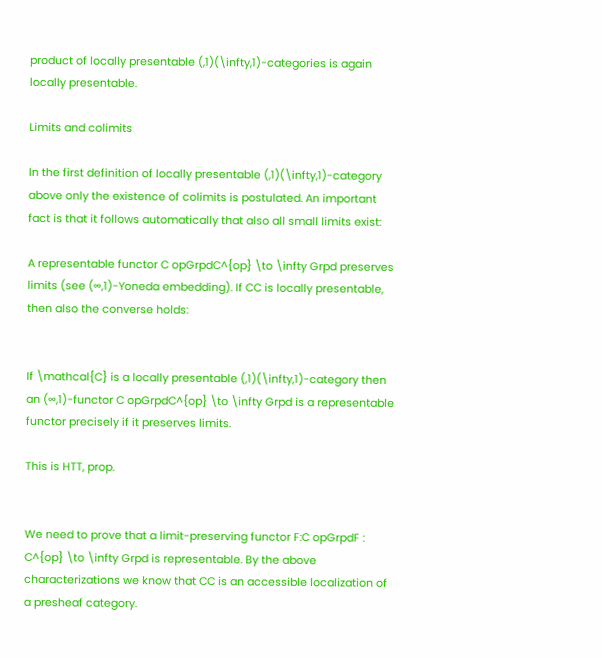product of locally presentable (,1)(\infty,1)-categories is again locally presentable.

Limits and colimits

In the first definition of locally presentable (,1)(\infty,1)-category above only the existence of colimits is postulated. An important fact is that it follows automatically that also all small limits exist:

A representable functor C opGrpdC^{op} \to \infty Grpd preserves limits (see (∞,1)-Yoneda embedding). If CC is locally presentable, then also the converse holds:


If \mathcal{C} is a locally presentable (,1)(\infty,1)-category then an (∞,1)-functor C opGrpdC^{op} \to \infty Grpd is a representable functor precisely if it preserves limits.

This is HTT, prop.


We need to prove that a limit-preserving functor F:C opGrpdF : C^{op} \to \infty Grpd is representable. By the above characterizations we know that CC is an accessible localization of a presheaf category.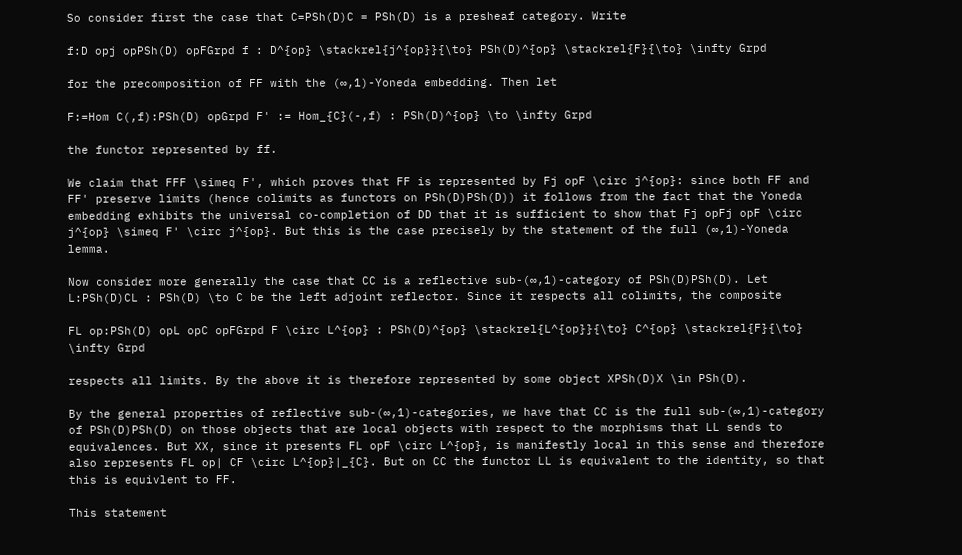So consider first the case that C=PSh(D)C = PSh(D) is a presheaf category. Write

f:D opj opPSh(D) opFGrpd f : D^{op} \stackrel{j^{op}}{\to} PSh(D)^{op} \stackrel{F}{\to} \infty Grpd

for the precomposition of FF with the (∞,1)-Yoneda embedding. Then let

F:=Hom C(,f):PSh(D) opGrpd F' := Hom_{C}(-,f) : PSh(D)^{op} \to \infty Grpd

the functor represented by ff.

We claim that FFF \simeq F', which proves that FF is represented by Fj opF \circ j^{op}: since both FF and FF' preserve limits (hence colimits as functors on PSh(D)PSh(D)) it follows from the fact that the Yoneda embedding exhibits the universal co-completion of DD that it is sufficient to show that Fj opFj opF \circ j^{op} \simeq F' \circ j^{op}. But this is the case precisely by the statement of the full (∞,1)-Yoneda lemma.

Now consider more generally the case that CC is a reflective sub-(∞,1)-category of PSh(D)PSh(D). Let L:PSh(D)CL : PSh(D) \to C be the left adjoint reflector. Since it respects all colimits, the composite

FL op:PSh(D) opL opC opFGrpd F \circ L^{op} : PSh(D)^{op} \stackrel{L^{op}}{\to} C^{op} \stackrel{F}{\to} \infty Grpd

respects all limits. By the above it is therefore represented by some object XPSh(D)X \in PSh(D).

By the general properties of reflective sub-(∞,1)-categories, we have that CC is the full sub-(∞,1)-category of PSh(D)PSh(D) on those objects that are local objects with respect to the morphisms that LL sends to equivalences. But XX, since it presents FL opF \circ L^{op}, is manifestly local in this sense and therefore also represents FL op| CF \circ L^{op}|_{C}. But on CC the functor LL is equivalent to the identity, so that this is equivlent to FF.

This statement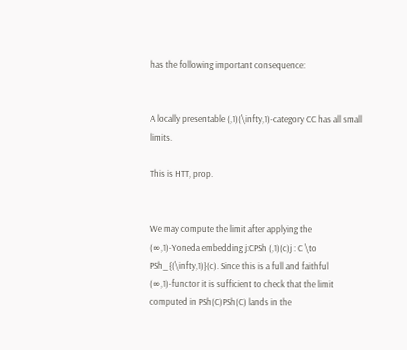has the following important consequence:


A locally presentable (,1)(\infty,1)-category CC has all small limits.

This is HTT, prop.


We may compute the limit after applying the (∞,1)-Yoneda embedding j:CPSh (,1)(c)j : C \to PSh_{(\infty,1)}(c). Since this is a full and faithful (∞,1)-functor it is sufficient to check that the limit computed in PSh(C)PSh(C) lands in the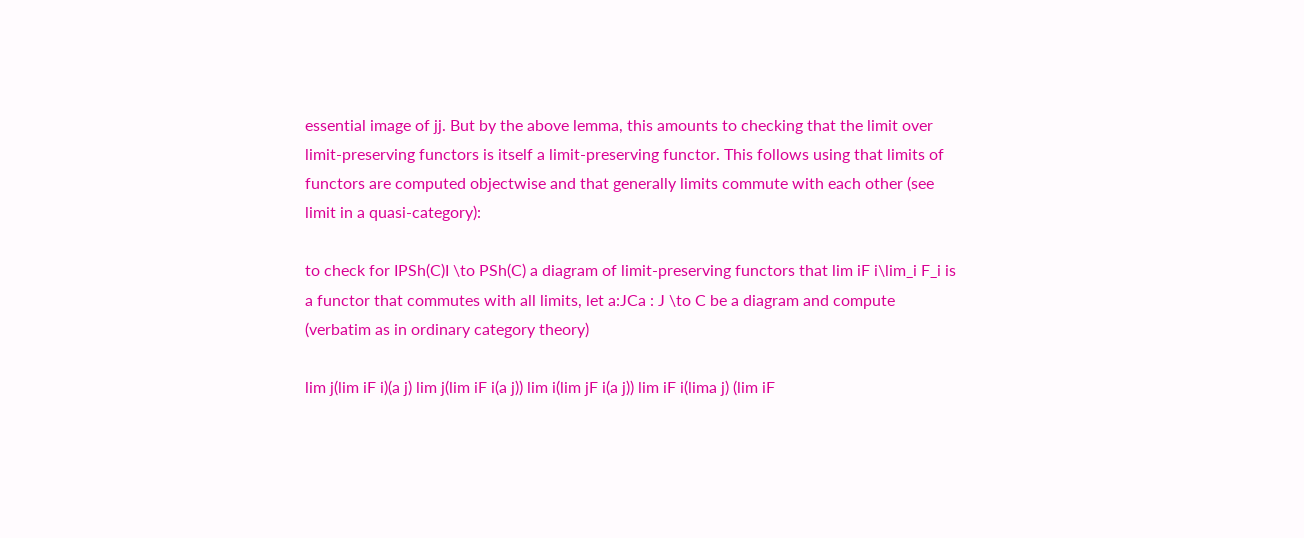essential image of jj. But by the above lemma, this amounts to checking that the limit over limit-preserving functors is itself a limit-preserving functor. This follows using that limits of functors are computed objectwise and that generally limits commute with each other (see limit in a quasi-category):

to check for IPSh(C)I \to PSh(C) a diagram of limit-preserving functors that lim iF i\lim_i F_i is a functor that commutes with all limits, let a:JCa : J \to C be a diagram and compute (verbatim as in ordinary category theory)

lim j(lim iF i)(a j) lim j(lim iF i(a j)) lim i(lim jF i(a j)) lim iF i(lima j) (lim iF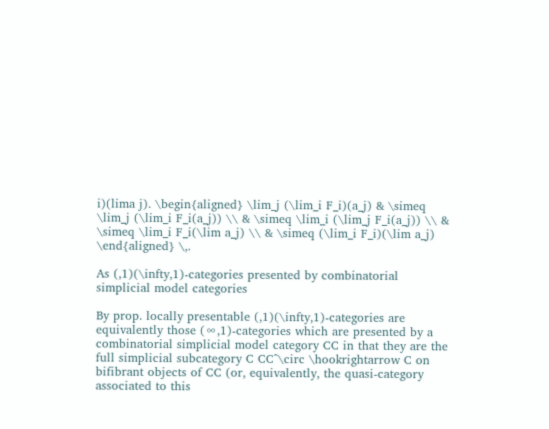i)(lima j). \begin{aligned} \lim_j (\lim_i F_i)(a_j) & \simeq \lim_j (\lim_i F_i(a_j)) \\ & \simeq \lim_i (\lim_j F_i(a_j)) \\ & \simeq \lim_i F_i(\lim a_j) \\ & \simeq (\lim_i F_i)(\lim a_j) \end{aligned} \,.

As (,1)(\infty,1)-categories presented by combinatorial simplicial model categories

By prop. locally presentable (,1)(\infty,1)-categories are equivalently those (∞,1)-categories which are presented by a combinatorial simplicial model category CC in that they are the full simplicial subcategory C CC^\circ \hookrightarrow C on bifibrant objects of CC (or, equivalently, the quasi-category associated to this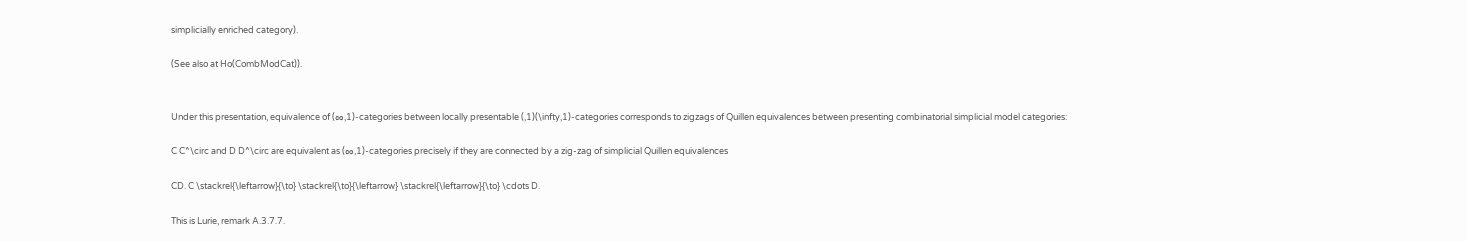simplicially enriched category).

(See also at Ho(CombModCat)).


Under this presentation, equivalence of (∞,1)-categories between locally presentable (,1)(\infty,1)-categories corresponds to zigzags of Quillen equivalences between presenting combinatorial simplicial model categories:

C C^\circ and D D^\circ are equivalent as (∞,1)-categories precisely if they are connected by a zig-zag of simplicial Quillen equivalences

CD. C \stackrel{\leftarrow}{\to} \stackrel{\to}{\leftarrow} \stackrel{\leftarrow}{\to} \cdots D.

This is Lurie, remark A.3.7.7.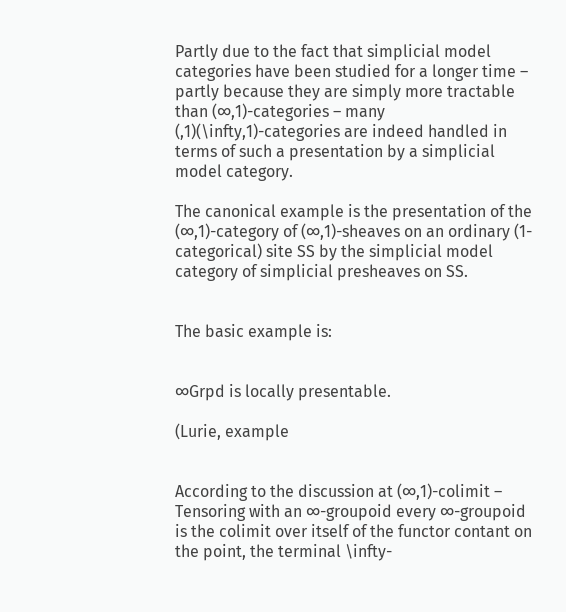Partly due to the fact that simplicial model categories have been studied for a longer time – partly because they are simply more tractable than (∞,1)-categories – many (,1)(\infty,1)-categories are indeed handled in terms of such a presentation by a simplicial model category.

The canonical example is the presentation of the (∞,1)-category of (∞,1)-sheaves on an ordinary (1-categorical) site SS by the simplicial model category of simplicial presheaves on SS.


The basic example is:


∞Grpd is locally presentable.

(Lurie, example


According to the discussion at (∞,1)-colimit – Tensoring with an ∞-groupoid every ∞-groupoid is the colimit over itself of the functor contant on the point, the terminal \infty-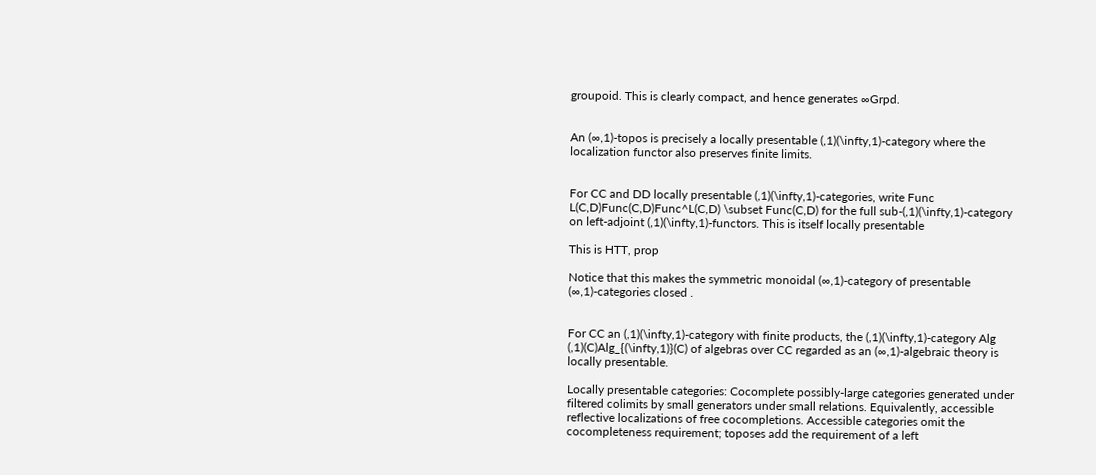groupoid. This is clearly compact, and hence generates ∞Grpd.


An (∞,1)-topos is precisely a locally presentable (,1)(\infty,1)-category where the localization functor also preserves finite limits.


For CC and DD locally presentable (,1)(\infty,1)-categories, write Func L(C,D)Func(C,D)Func^L(C,D) \subset Func(C,D) for the full sub-(,1)(\infty,1)-category on left-adjoint (,1)(\infty,1)-functors. This is itself locally presentable

This is HTT, prop

Notice that this makes the symmetric monoidal (∞,1)-category of presentable (∞,1)-categories closed .


For CC an (,1)(\infty,1)-category with finite products, the (,1)(\infty,1)-category Alg (,1)(C)Alg_{(\infty,1)}(C) of algebras over CC regarded as an (∞,1)-algebraic theory is locally presentable.

Locally presentable categories: Cocomplete possibly-large categories generated under filtered colimits by small generators under small relations. Equivalently, accessible reflective localizations of free cocompletions. Accessible categories omit the cocompleteness requirement; toposes add the requirement of a left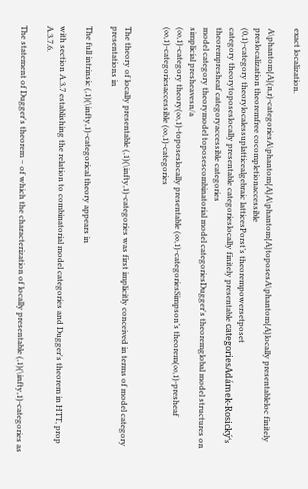exact localization.

A\phantom{A}(n,r)-categoriesA\phantom{A}A\phantom{A}toposesA\phantom{A}locally presentableloc finitely preslocalization theoremfree cocompletionaccessible
(0,1)-category theorylocalessuplatticealgebraic latticesPorst’s theorempowersetposet
category theorytoposeslocally presentable categorieslocally finitely presentable categoriesAdámek-Rosický‘s theorempresheaf categoryaccessible categories
model category theorymodel toposescombinatorial model categoriesDugger's theoremglobal model structures on simplicial presheavesn/a
(∞,1)-category theory(∞,1)-toposeslocally presentable (∞,1)-categoriesSimpson’s theorem(∞,1)-presheaf (∞,1)-categoriesaccessible (∞,1)-categories


The theory of locally presentable (,1)(\infty,1)-categories was first implicitly conceived in terms of model category presentations in

The full intrinsic (,1)(\infty,1)-categorical theory appears in

with section A.3.7 establishing the relation to combinatorial model categories and Dugger's theorem in HTT, prop A.3.7.6.

The statement of Dugger's theorem – of which the characterization of locally presentable (,1)(\infty,1)-categories as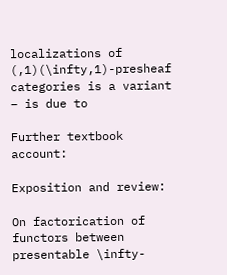localizations of (,1)(\infty,1)-presheaf categories is a variant – is due to

Further textbook account:

Exposition and review:

On factorication of functors between presentable \infty-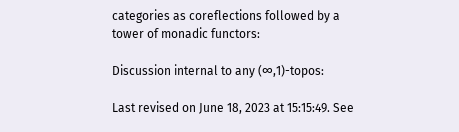categories as coreflections followed by a tower of monadic functors:

Discussion internal to any (∞,1)-topos:

Last revised on June 18, 2023 at 15:15:49. See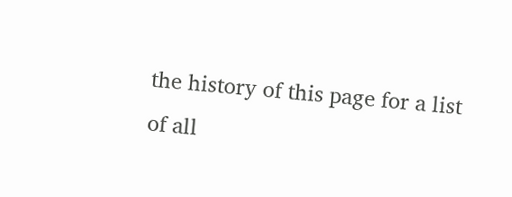the history of this page for a list of all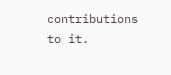contributions to it.